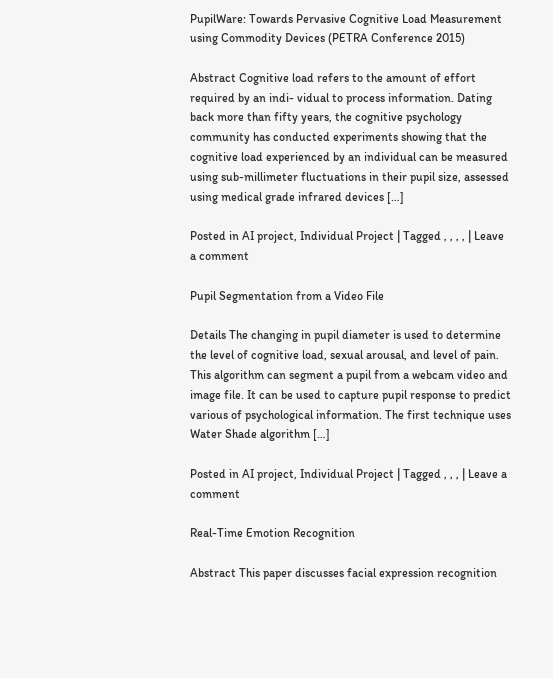PupilWare: Towards Pervasive Cognitive Load Measurement using Commodity Devices (PETRA Conference 2015)

Abstract Cognitive load refers to the amount of effort required by an indi- vidual to process information. Dating back more than fifty years, the cognitive psychology community has conducted experiments showing that the cognitive load experienced by an individual can be measured using sub-millimeter fluctuations in their pupil size, assessed using medical grade infrared devices […]

Posted in AI project, Individual Project | Tagged , , , , | Leave a comment

Pupil Segmentation from a Video File

Details The changing in pupil diameter is used to determine the level of cognitive load, sexual arousal, and level of pain. This algorithm can segment a pupil from a webcam video and image file. It can be used to capture pupil response to predict various of psychological information. The first technique uses Water Shade algorithm […]

Posted in AI project, Individual Project | Tagged , , , | Leave a comment

Real-Time Emotion Recognition

Abstract This paper discusses facial expression recognition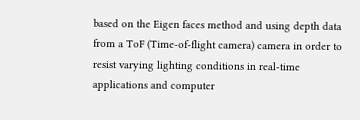based on the Eigen faces method and using depth data from a ToF (Time-of-flight camera) camera in order to resist varying lighting conditions in real-time applications and computer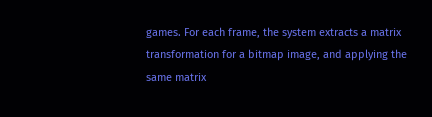games. For each frame, the system extracts a matrix transformation for a bitmap image, and applying the same matrix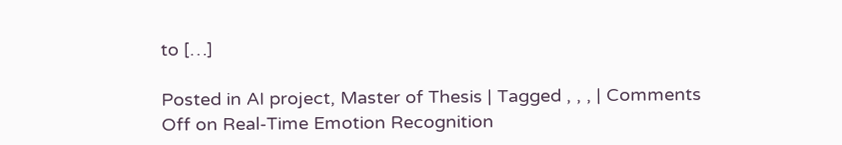to […]

Posted in AI project, Master of Thesis | Tagged , , , | Comments Off on Real-Time Emotion Recognition